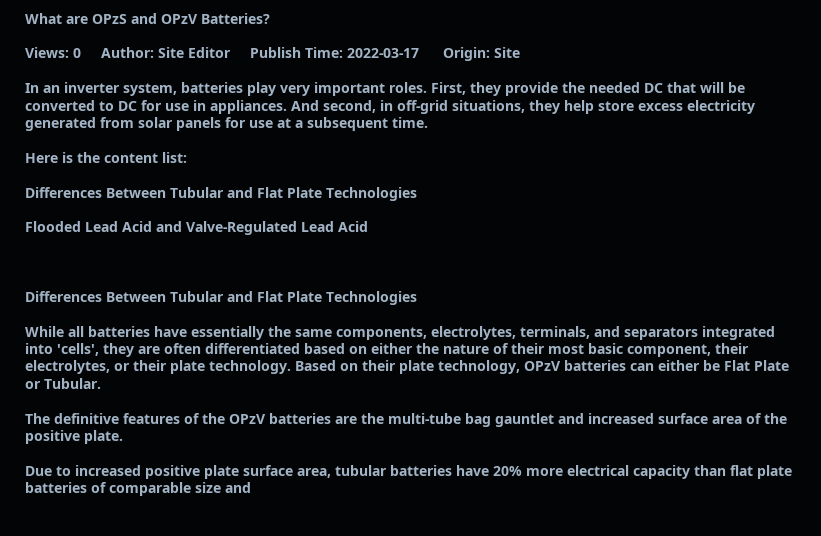What are OPzS and OPzV Batteries?

Views: 0     Author: Site Editor     Publish Time: 2022-03-17      Origin: Site

In an inverter system, batteries play very important roles. First, they provide the needed DC that will be converted to DC for use in appliances. And second, in off-grid situations, they help store excess electricity generated from solar panels for use at a subsequent time.

Here is the content list:

Differences Between Tubular and Flat Plate Technologies

Flooded Lead Acid and Valve-Regulated Lead Acid



Differences Between Tubular and Flat Plate Technologies

While all batteries have essentially the same components, electrolytes, terminals, and separators integrated into 'cells', they are often differentiated based on either the nature of their most basic component, their electrolytes, or their plate technology. Based on their plate technology, OPzV batteries can either be Flat Plate or Tubular.

The definitive features of the OPzV batteries are the multi-tube bag gauntlet and increased surface area of the positive plate.

Due to increased positive plate surface area, tubular batteries have 20% more electrical capacity than flat plate batteries of comparable size and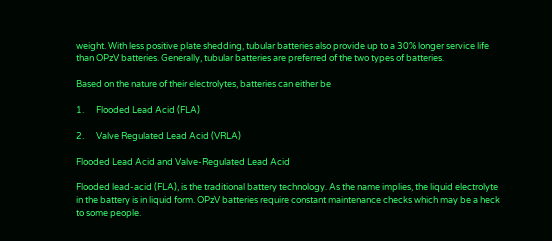weight. With less positive plate shedding, tubular batteries also provide up to a 30% longer service life than OPzV batteries. Generally, tubular batteries are preferred of the two types of batteries.

Based on the nature of their electrolytes, batteries can either be

1.      Flooded Lead Acid (FLA)

2.      Valve Regulated Lead Acid (VRLA)

Flooded Lead Acid and Valve-Regulated Lead Acid

Flooded lead-acid (FLA), is the traditional battery technology. As the name implies, the liquid electrolyte in the battery is in liquid form. OPzV batteries require constant maintenance checks which may be a heck to some people.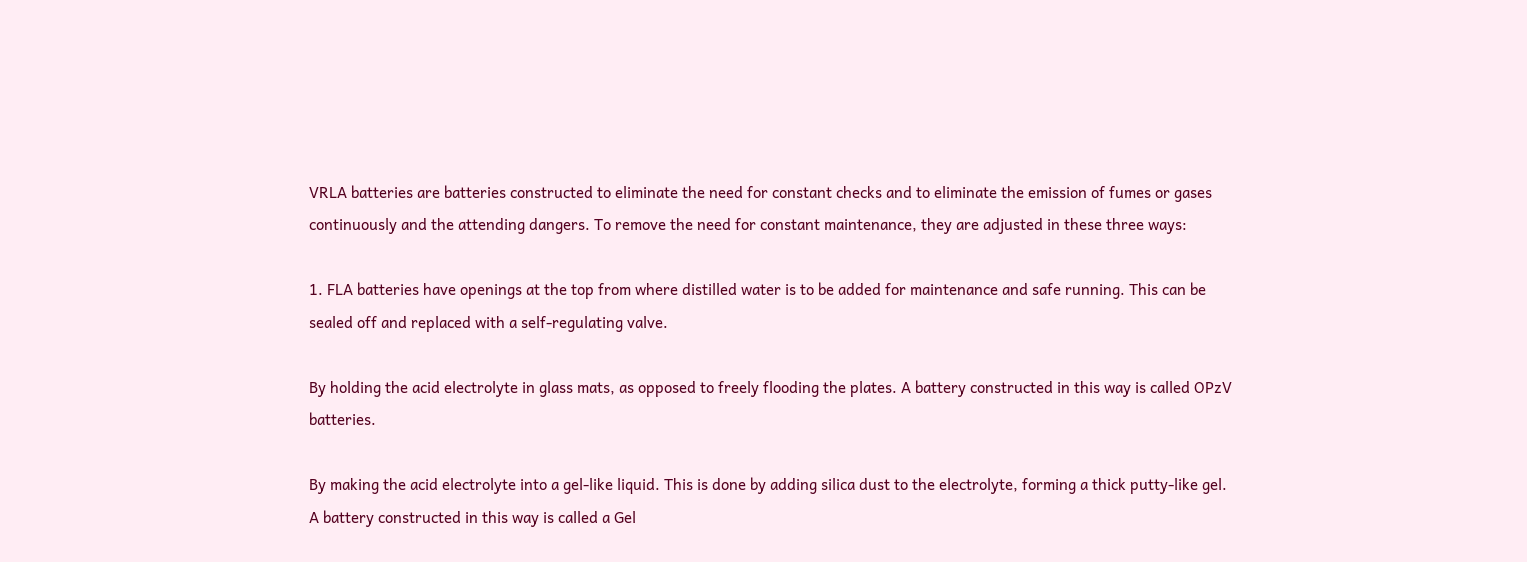VRLA batteries are batteries constructed to eliminate the need for constant checks and to eliminate the emission of fumes or gases continuously and the attending dangers. To remove the need for constant maintenance, they are adjusted in these three ways:

1. FLA batteries have openings at the top from where distilled water is to be added for maintenance and safe running. This can be sealed off and replaced with a self-regulating valve.

By holding the acid electrolyte in glass mats, as opposed to freely flooding the plates. A battery constructed in this way is called OPzV batteries.

By making the acid electrolyte into a gel-like liquid. This is done by adding silica dust to the electrolyte, forming a thick putty-like gel. A battery constructed in this way is called a Gel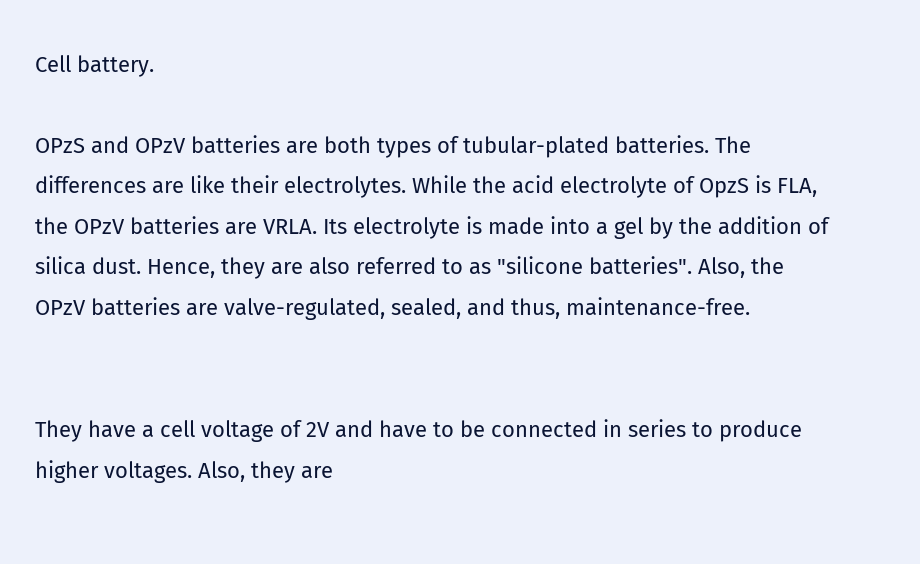Cell battery.

OPzS and OPzV batteries are both types of tubular-plated batteries. The differences are like their electrolytes. While the acid electrolyte of OpzS is FLA, the OPzV batteries are VRLA. Its electrolyte is made into a gel by the addition of silica dust. Hence, they are also referred to as "silicone batteries". Also, the OPzV batteries are valve-regulated, sealed, and thus, maintenance-free.


They have a cell voltage of 2V and have to be connected in series to produce higher voltages. Also, they are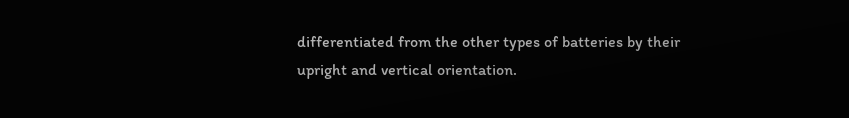differentiated from the other types of batteries by their upright and vertical orientation.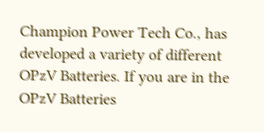Champion Power Tech Co., has developed a variety of different OPzV Batteries. If you are in the OPzV Batteries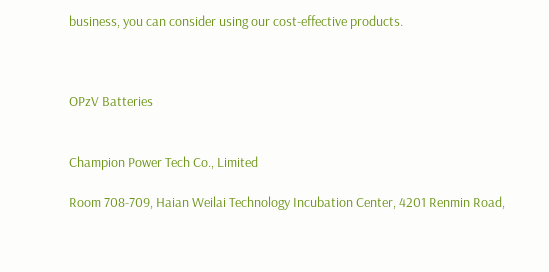business, you can consider using our cost-effective products.



OPzV Batteries


Champion Power Tech Co., Limited

Room 708-709, Haian Weilai Technology Incubation Center, 4201 Renmin Road,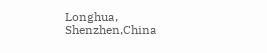Longhua, Shenzhen,China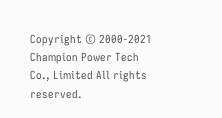Copyright © 2000-2021 Champion Power Tech Co., Limited All rights reserved.